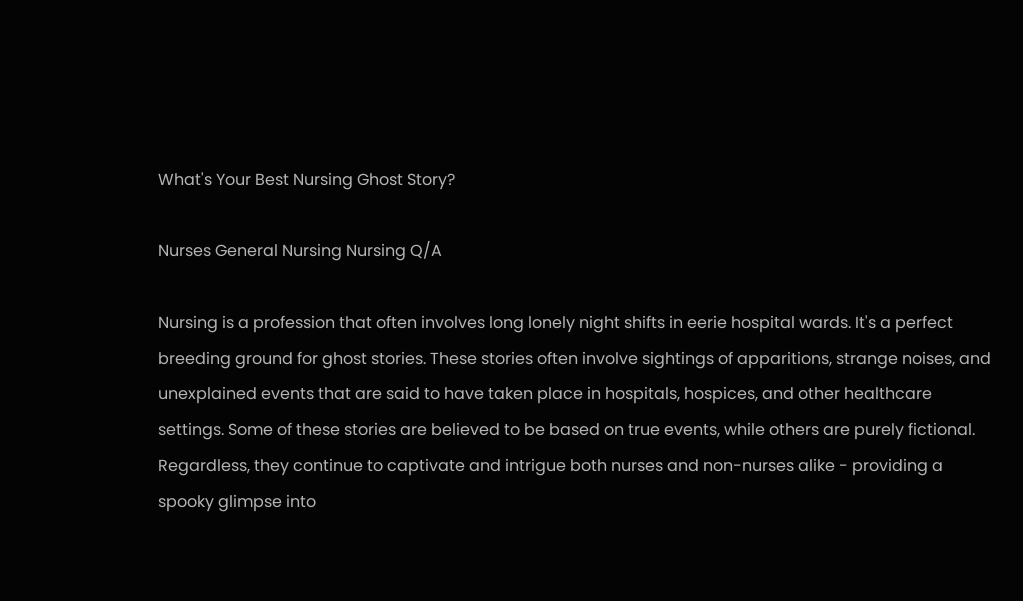What's Your Best Nursing Ghost Story?

Nurses General Nursing Nursing Q/A

Nursing is a profession that often involves long lonely night shifts in eerie hospital wards. It's a perfect breeding ground for ghost stories. These stories often involve sightings of apparitions, strange noises, and unexplained events that are said to have taken place in hospitals, hospices, and other healthcare settings. Some of these stories are believed to be based on true events, while others are purely fictional. Regardless, they continue to captivate and intrigue both nurses and non-nurses alike - providing a spooky glimpse into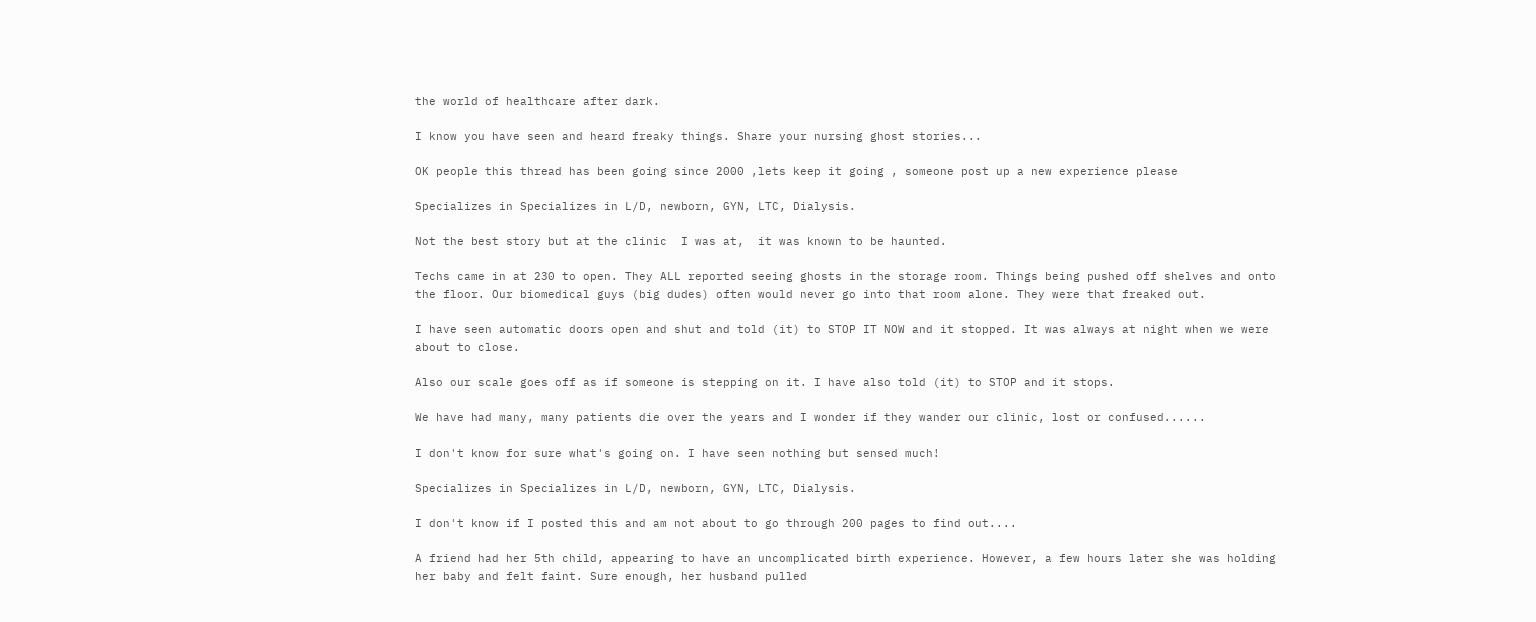the world of healthcare after dark.

I know you have seen and heard freaky things. Share your nursing ghost stories...

OK people this thread has been going since 2000 ,lets keep it going , someone post up a new experience please

Specializes in Specializes in L/D, newborn, GYN, LTC, Dialysis.

Not the best story but at the clinic  I was at,  it was known to be haunted.

Techs came in at 230 to open. They ALL reported seeing ghosts in the storage room. Things being pushed off shelves and onto the floor. Our biomedical guys (big dudes) often would never go into that room alone. They were that freaked out.

I have seen automatic doors open and shut and told (it) to STOP IT NOW and it stopped. It was always at night when we were about to close.

Also our scale goes off as if someone is stepping on it. I have also told (it) to STOP and it stops.

We have had many, many patients die over the years and I wonder if they wander our clinic, lost or confused......

I don't know for sure what's going on. I have seen nothing but sensed much!

Specializes in Specializes in L/D, newborn, GYN, LTC, Dialysis.

I don't know if I posted this and am not about to go through 200 pages to find out....

A friend had her 5th child, appearing to have an uncomplicated birth experience. However, a few hours later she was holding her baby and felt faint. Sure enough, her husband pulled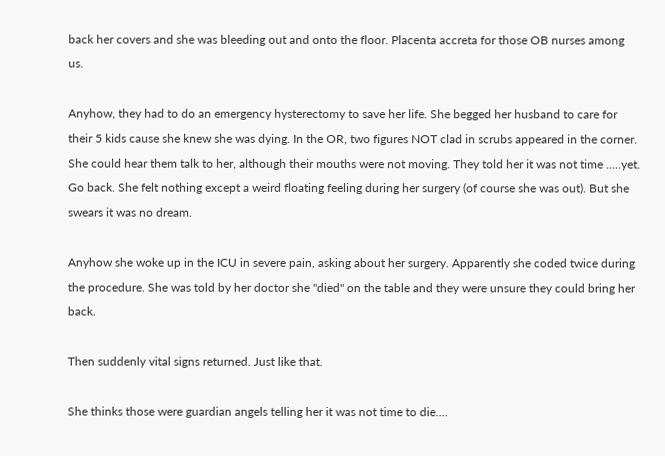back her covers and she was bleeding out and onto the floor. Placenta accreta for those OB nurses among us.

Anyhow, they had to do an emergency hysterectomy to save her life. She begged her husband to care for their 5 kids cause she knew she was dying. In the OR, two figures NOT clad in scrubs appeared in the corner. She could hear them talk to her, although their mouths were not moving. They told her it was not time .....yet. Go back. She felt nothing except a weird floating feeling during her surgery (of course she was out). But she swears it was no dream.

Anyhow she woke up in the ICU in severe pain, asking about her surgery. Apparently she coded twice during the procedure. She was told by her doctor she "died" on the table and they were unsure they could bring her back.

Then suddenly vital signs returned. Just like that.

She thinks those were guardian angels telling her it was not time to die....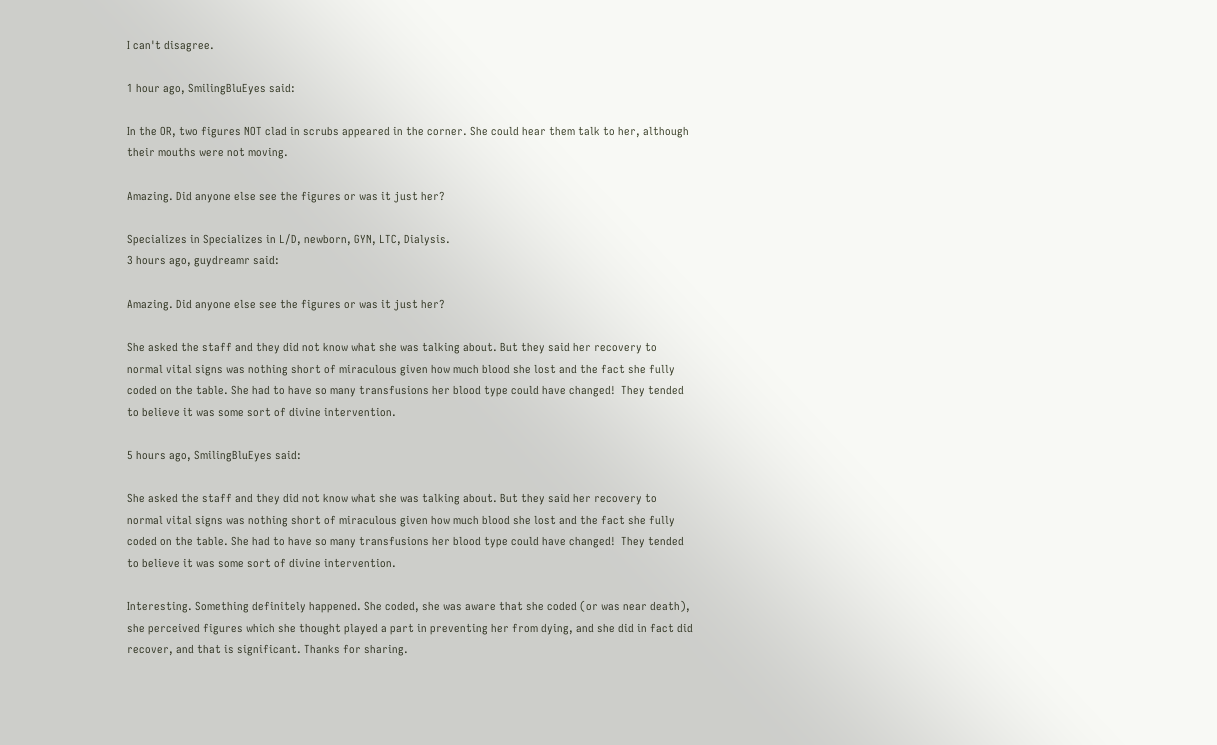I can't disagree.

1 hour ago, SmilingBluEyes said:

In the OR, two figures NOT clad in scrubs appeared in the corner. She could hear them talk to her, although their mouths were not moving.

Amazing. Did anyone else see the figures or was it just her?

Specializes in Specializes in L/D, newborn, GYN, LTC, Dialysis.
3 hours ago, guydreamr said:

Amazing. Did anyone else see the figures or was it just her?

She asked the staff and they did not know what she was talking about. But they said her recovery to normal vital signs was nothing short of miraculous given how much blood she lost and the fact she fully coded on the table. She had to have so many transfusions her blood type could have changed!  They tended to believe it was some sort of divine intervention.

5 hours ago, SmilingBluEyes said:

She asked the staff and they did not know what she was talking about. But they said her recovery to normal vital signs was nothing short of miraculous given how much blood she lost and the fact she fully coded on the table. She had to have so many transfusions her blood type could have changed!  They tended to believe it was some sort of divine intervention.

Interesting. Something definitely happened. She coded, she was aware that she coded (or was near death), she perceived figures which she thought played a part in preventing her from dying, and she did in fact did recover, and that is significant. Thanks for sharing.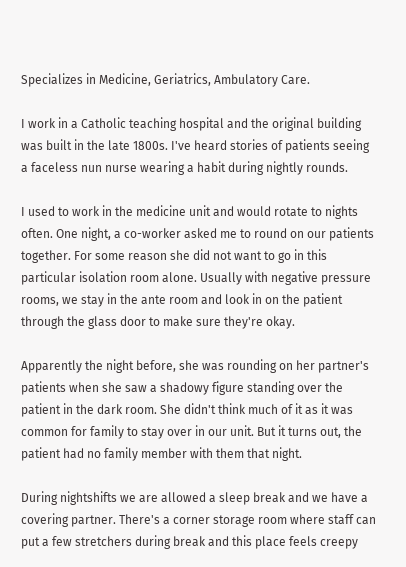Specializes in Medicine, Geriatrics, Ambulatory Care.

I work in a Catholic teaching hospital and the original building was built in the late 1800s. I've heard stories of patients seeing a faceless nun nurse wearing a habit during nightly rounds.

I used to work in the medicine unit and would rotate to nights often. One night, a co-worker asked me to round on our patients together. For some reason she did not want to go in this particular isolation room alone. Usually with negative pressure rooms, we stay in the ante room and look in on the patient through the glass door to make sure they're okay.

Apparently the night before, she was rounding on her partner's patients when she saw a shadowy figure standing over the patient in the dark room. She didn't think much of it as it was common for family to stay over in our unit. But it turns out, the patient had no family member with them that night.

During nightshifts we are allowed a sleep break and we have a covering partner. There's a corner storage room where staff can put a few stretchers during break and this place feels creepy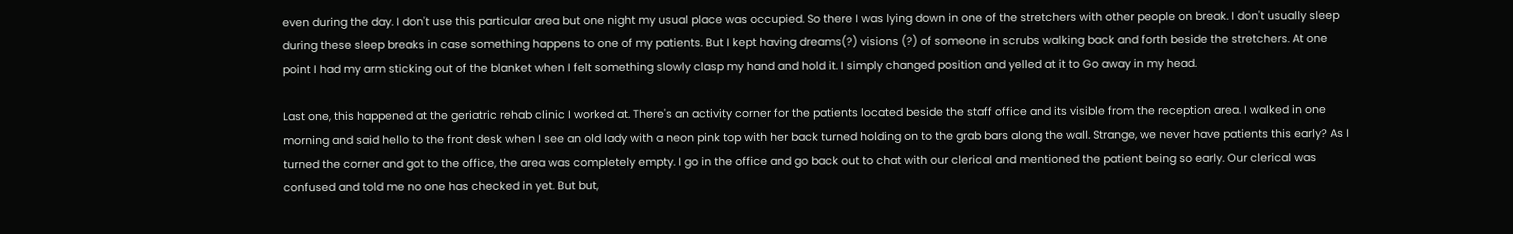even during the day. I don't use this particular area but one night my usual place was occupied. So there I was lying down in one of the stretchers with other people on break. I don't usually sleep during these sleep breaks in case something happens to one of my patients. But I kept having dreams(?) visions (?) of someone in scrubs walking back and forth beside the stretchers. At one point I had my arm sticking out of the blanket when I felt something slowly clasp my hand and hold it. I simply changed position and yelled at it to Go away in my head.

Last one, this happened at the geriatric rehab clinic I worked at. There's an activity corner for the patients located beside the staff office and its visible from the reception area. I walked in one morning and said hello to the front desk when I see an old lady with a neon pink top with her back turned holding on to the grab bars along the wall. Strange, we never have patients this early? As I turned the corner and got to the office, the area was completely empty. I go in the office and go back out to chat with our clerical and mentioned the patient being so early. Our clerical was confused and told me no one has checked in yet. But but,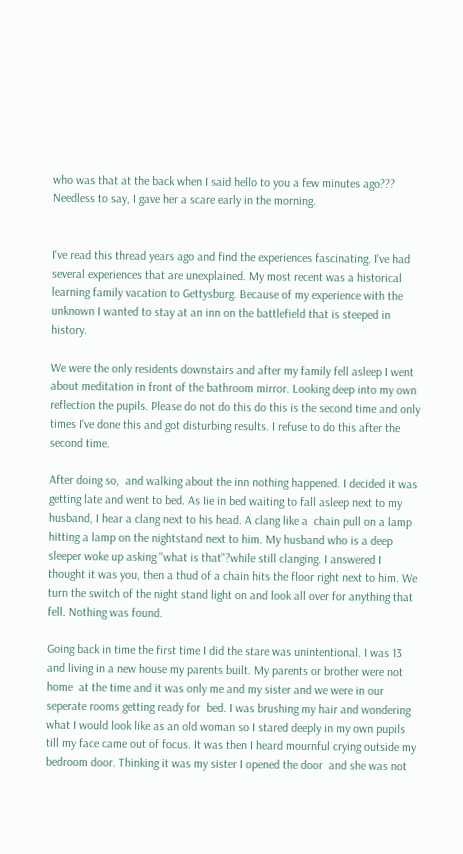who was that at the back when I said hello to you a few minutes ago??? Needless to say, I gave her a scare early in the morning.


I've read this thread years ago and find the experiences fascinating. I've had several experiences that are unexplained. My most recent was a historical learning family vacation to Gettysburg. Because of my experience with the unknown I wanted to stay at an inn on the battlefield that is steeped in history.

We were the only residents downstairs and after my family fell asleep I went about meditation in front of the bathroom mirror. Looking deep into my own reflection the pupils. Please do not do this do this is the second time and only times I've done this and got disturbing results. I refuse to do this after the second time.

After doing so,  and walking about the inn nothing happened. I decided it was getting late and went to bed. As Iie in bed waiting to fall asleep next to my husband, I hear a clang next to his head. A clang like a  chain pull on a lamp hitting a lamp on the nightstand next to him. My husband who is a deep sleeper woke up asking "what is that"?while still clanging. I answered I thought it was you, then a thud of a chain hits the floor right next to him. We turn the switch of the night stand light on and look all over for anything that fell. Nothing was found.

Going back in time the first time I did the stare was unintentional. I was 13 and living in a new house my parents built. My parents or brother were not home  at the time and it was only me and my sister and we were in our seperate rooms getting ready for  bed. I was brushing my hair and wondering what I would look like as an old woman so I stared deeply in my own pupils till my face came out of focus. It was then I heard mournful crying outside my bedroom door. Thinking it was my sister I opened the door  and she was not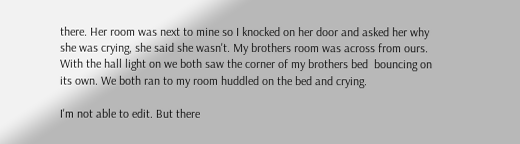there. Her room was next to mine so I knocked on her door and asked her why she was crying, she said she wasn't. My brothers room was across from ours. With the hall light on we both saw the corner of my brothers bed  bouncing on its own. We both ran to my room huddled on the bed and crying.

I'm not able to edit. But there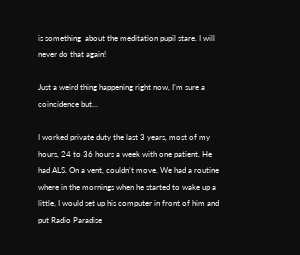is something  about the meditation pupil stare. I will never do that again!

Just a weird thing happening right now, I’m sure a coincidence but…

I worked private duty the last 3 years, most of my hours, 24 to 36 hours a week with one patient. He had ALS. On a vent, couldn’t move. We had a routine where in the mornings when he started to wake up a little, I would set up his computer in front of him and put Radio Paradise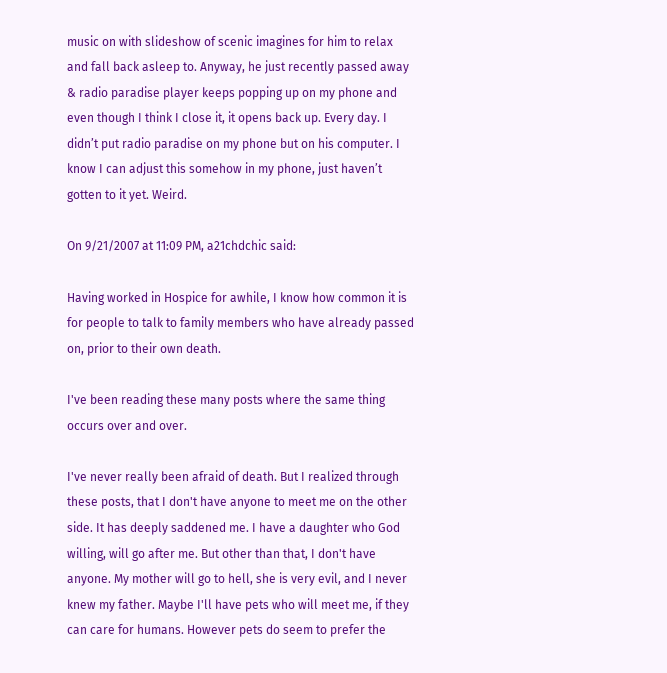music on with slideshow of scenic imagines for him to relax and fall back asleep to. Anyway, he just recently passed away & radio paradise player keeps popping up on my phone and even though I think I close it, it opens back up. Every day. I didn’t put radio paradise on my phone but on his computer. I know I can adjust this somehow in my phone, just haven’t gotten to it yet. Weird.

On 9/21/2007 at 11:09 PM, a21chdchic said:

Having worked in Hospice for awhile, I know how common it is for people to talk to family members who have already passed on, prior to their own death.

I've been reading these many posts where the same thing occurs over and over.

I've never really been afraid of death. But I realized through these posts, that I don't have anyone to meet me on the other side. It has deeply saddened me. I have a daughter who God willing, will go after me. But other than that, I don't have anyone. My mother will go to hell, she is very evil, and I never knew my father. Maybe I'll have pets who will meet me, if they can care for humans. However pets do seem to prefer the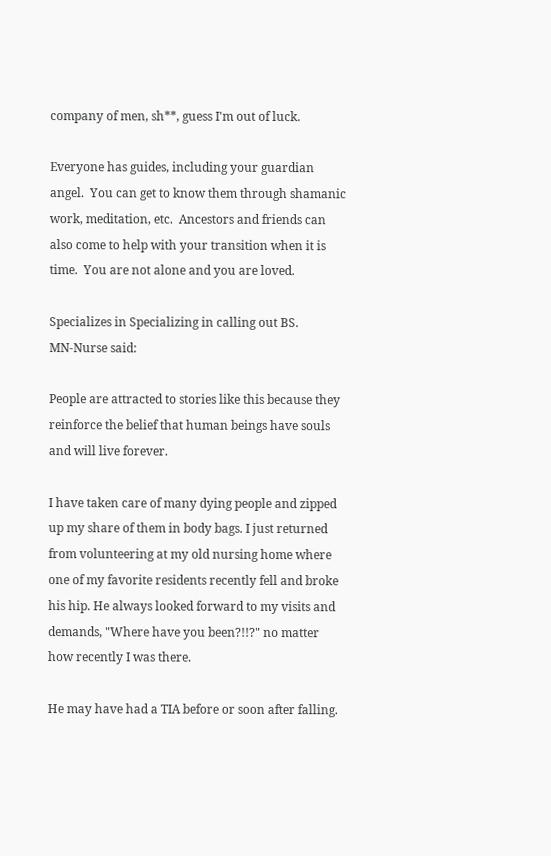company of men, sh**, guess I'm out of luck.

Everyone has guides, including your guardian angel.  You can get to know them through shamanic work, meditation, etc.  Ancestors and friends can also come to help with your transition when it is time.  You are not alone and you are loved.

Specializes in Specializing in calling out BS.
MN-Nurse said:

People are attracted to stories like this because they reinforce the belief that human beings have souls and will live forever.

I have taken care of many dying people and zipped up my share of them in body bags. I just returned from volunteering at my old nursing home where one of my favorite residents recently fell and broke his hip. He always looked forward to my visits and demands, "Where have you been?!!?" no matter how recently I was there.

He may have had a TIA before or soon after falling.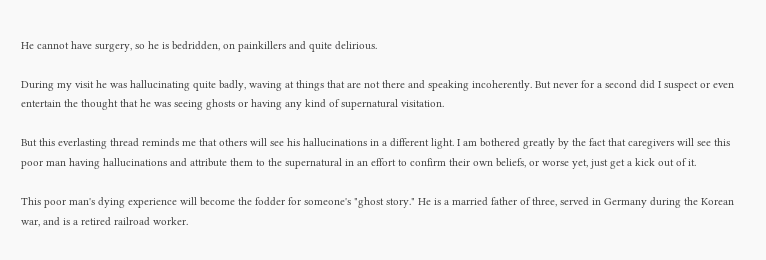He cannot have surgery, so he is bedridden, on painkillers and quite delirious.

During my visit he was hallucinating quite badly, waving at things that are not there and speaking incoherently. But never for a second did I suspect or even entertain the thought that he was seeing ghosts or having any kind of supernatural visitation.

But this everlasting thread reminds me that others will see his hallucinations in a different light. I am bothered greatly by the fact that caregivers will see this poor man having hallucinations and attribute them to the supernatural in an effort to confirm their own beliefs, or worse yet, just get a kick out of it.

This poor man's dying experience will become the fodder for someone's "ghost story." He is a married father of three, served in Germany during the Korean war, and is a retired railroad worker.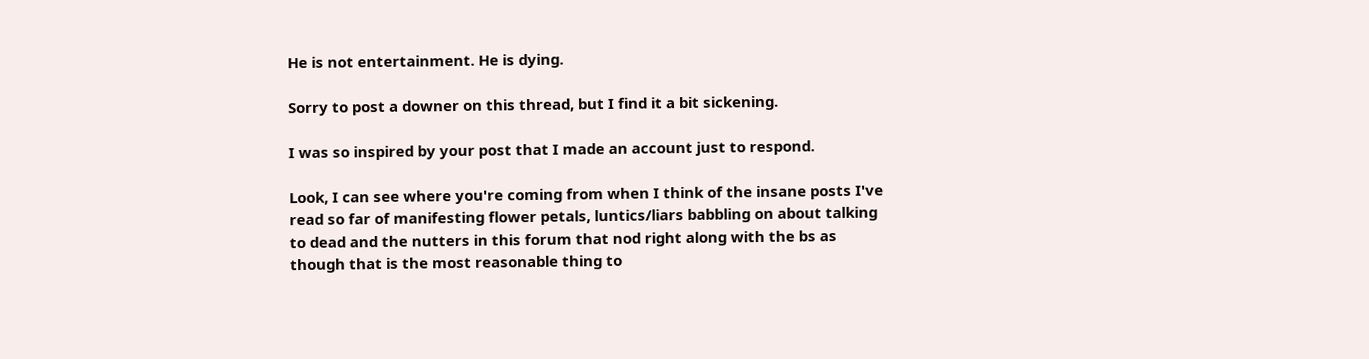He is not entertainment. He is dying.

Sorry to post a downer on this thread, but I find it a bit sickening.

I was so inspired by your post that I made an account just to respond.

Look, I can see where you're coming from when I think of the insane posts I've read so far of manifesting flower petals, luntics/liars babbling on about talking to dead and the nutters in this forum that nod right along with the bs as though that is the most reasonable thing to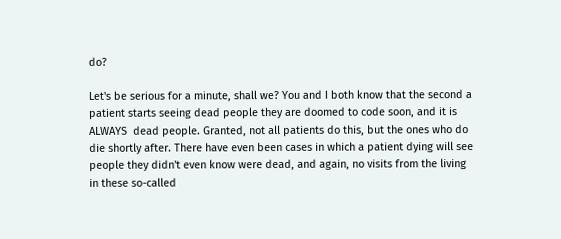do?

Let's be serious for a minute, shall we? You and I both know that the second a patient starts seeing dead people they are doomed to code soon, and it is ALWAYS  dead people. Granted, not all patients do this, but the ones who do die shortly after. There have even been cases in which a patient dying will see people they didn't even know were dead, and again, no visits from the living in these so-called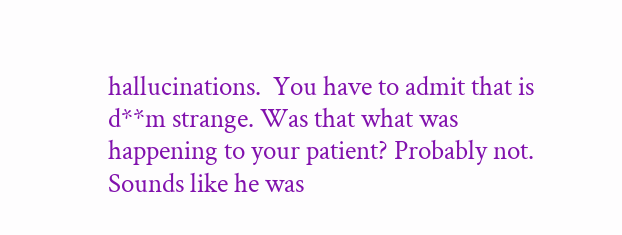hallucinations.  You have to admit that is d**m strange. Was that what was happening to your patient? Probably not. Sounds like he was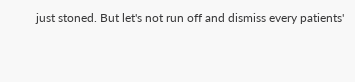just stoned. But let's not run off and dismiss every patients'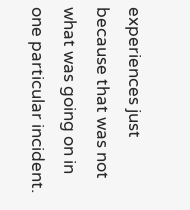experiences just because that was not what was going on in one particular incident.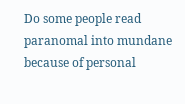Do some people read paranomal into mundane because of personal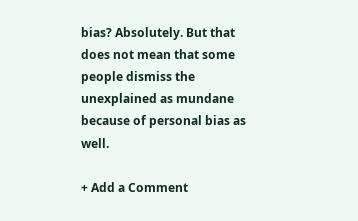bias? Absolutely. But that does not mean that some people dismiss the unexplained as mundane because of personal bias as well.

+ Add a Comment